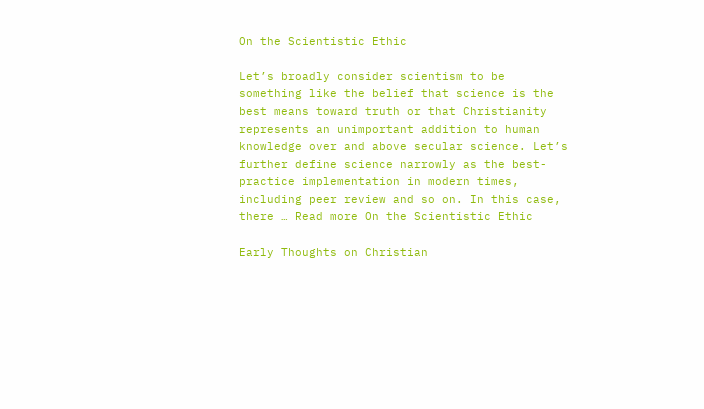On the Scientistic Ethic

Let’s broadly consider scientism to be something like the belief that science is the best means toward truth or that Christianity represents an unimportant addition to human knowledge over and above secular science. Let’s further define science narrowly as the best-practice implementation in modern times, including peer review and so on. In this case, there … Read more On the Scientistic Ethic

Early Thoughts on Christian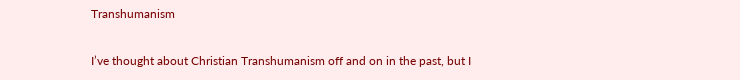Transhumanism

I’ve thought about Christian Transhumanism off and on in the past, but I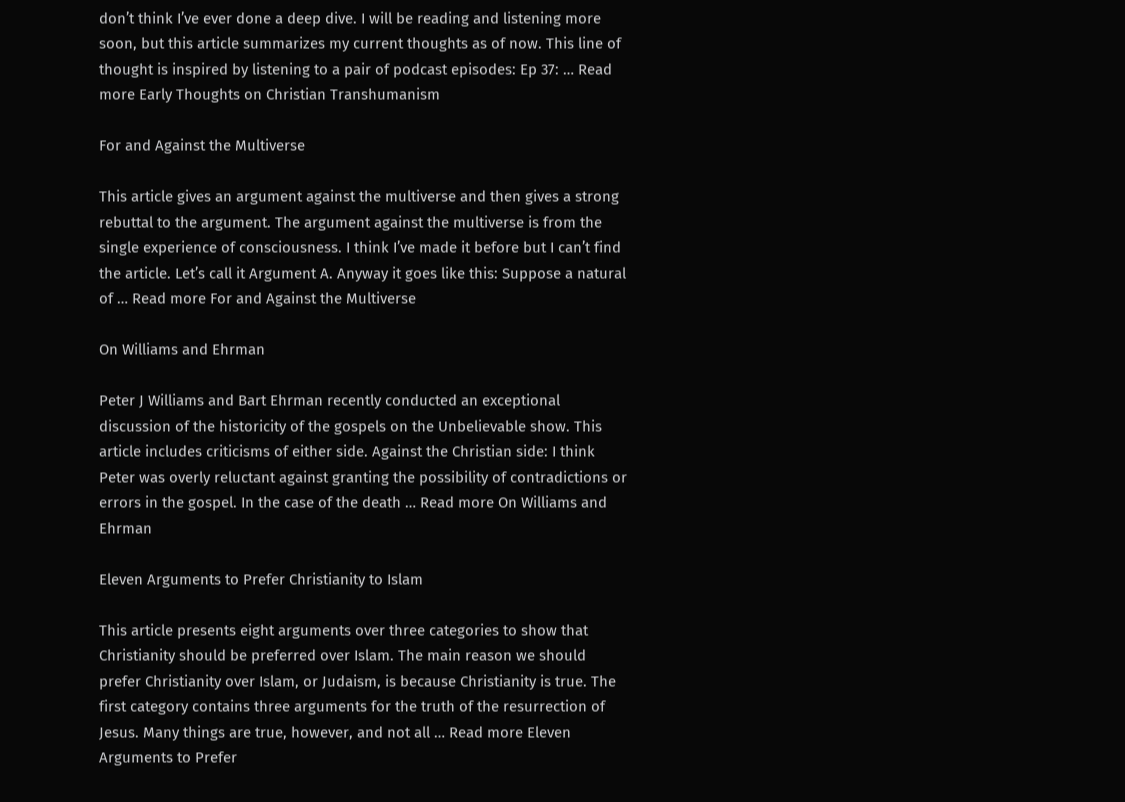don’t think I’ve ever done a deep dive. I will be reading and listening more soon, but this article summarizes my current thoughts as of now. This line of thought is inspired by listening to a pair of podcast episodes: Ep 37: … Read more Early Thoughts on Christian Transhumanism

For and Against the Multiverse

This article gives an argument against the multiverse and then gives a strong rebuttal to the argument. The argument against the multiverse is from the single experience of consciousness. I think I’ve made it before but I can’t find the article. Let’s call it Argument A. Anyway it goes like this: Suppose a natural of … Read more For and Against the Multiverse

On Williams and Ehrman

Peter J Williams and Bart Ehrman recently conducted an exceptional discussion of the historicity of the gospels on the Unbelievable show. This article includes criticisms of either side. Against the Christian side: I think Peter was overly reluctant against granting the possibility of contradictions or errors in the gospel. In the case of the death … Read more On Williams and Ehrman

Eleven Arguments to Prefer Christianity to Islam

This article presents eight arguments over three categories to show that Christianity should be preferred over Islam. The main reason we should prefer Christianity over Islam, or Judaism, is because Christianity is true. The first category contains three arguments for the truth of the resurrection of Jesus. Many things are true, however, and not all … Read more Eleven Arguments to Prefer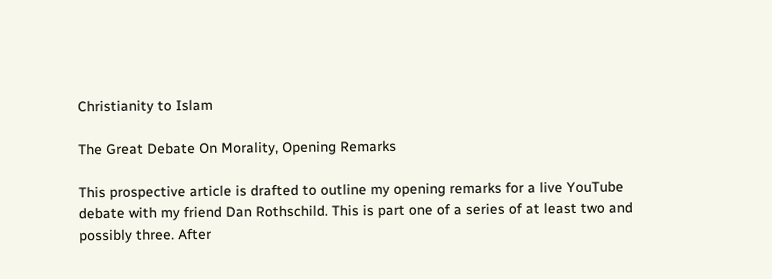Christianity to Islam

The Great Debate On Morality, Opening Remarks

This prospective article is drafted to outline my opening remarks for a live YouTube debate with my friend Dan Rothschild. This is part one of a series of at least two and possibly three. After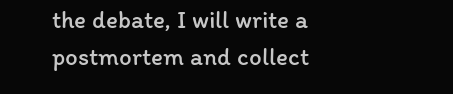the debate, I will write a postmortem and collect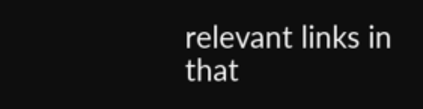relevant links in that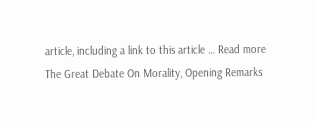article, including a link to this article … Read more The Great Debate On Morality, Opening Remarks